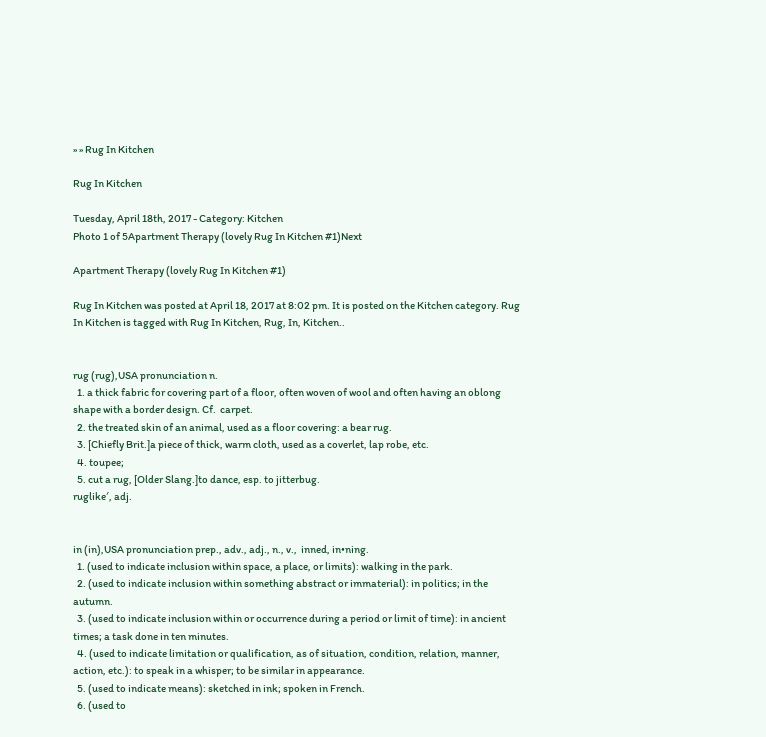» » Rug In Kitchen

Rug In Kitchen

Tuesday, April 18th, 2017 - Category: Kitchen
Photo 1 of 5Apartment Therapy (lovely Rug In Kitchen #1)Next

Apartment Therapy (lovely Rug In Kitchen #1)

Rug In Kitchen was posted at April 18, 2017 at 8:02 pm. It is posted on the Kitchen category. Rug In Kitchen is tagged with Rug In Kitchen, Rug, In, Kitchen..


rug (rug),USA pronunciation n.
  1. a thick fabric for covering part of a floor, often woven of wool and often having an oblong shape with a border design. Cf.  carpet.
  2. the treated skin of an animal, used as a floor covering: a bear rug.
  3. [Chiefly Brit.]a piece of thick, warm cloth, used as a coverlet, lap robe, etc.
  4. toupee;
  5. cut a rug, [Older Slang.]to dance, esp. to jitterbug.
ruglike′, adj.


in (in),USA pronunciation prep., adv., adj., n., v.,  inned, in•ning.
  1. (used to indicate inclusion within space, a place, or limits): walking in the park.
  2. (used to indicate inclusion within something abstract or immaterial): in politics; in the autumn.
  3. (used to indicate inclusion within or occurrence during a period or limit of time): in ancient times; a task done in ten minutes.
  4. (used to indicate limitation or qualification, as of situation, condition, relation, manner, action, etc.): to speak in a whisper; to be similar in appearance.
  5. (used to indicate means): sketched in ink; spoken in French.
  6. (used to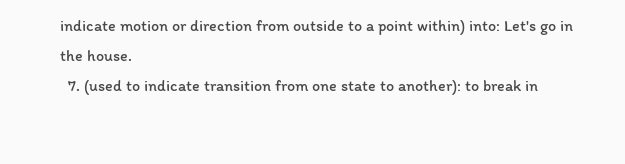indicate motion or direction from outside to a point within) into: Let's go in the house.
  7. (used to indicate transition from one state to another): to break in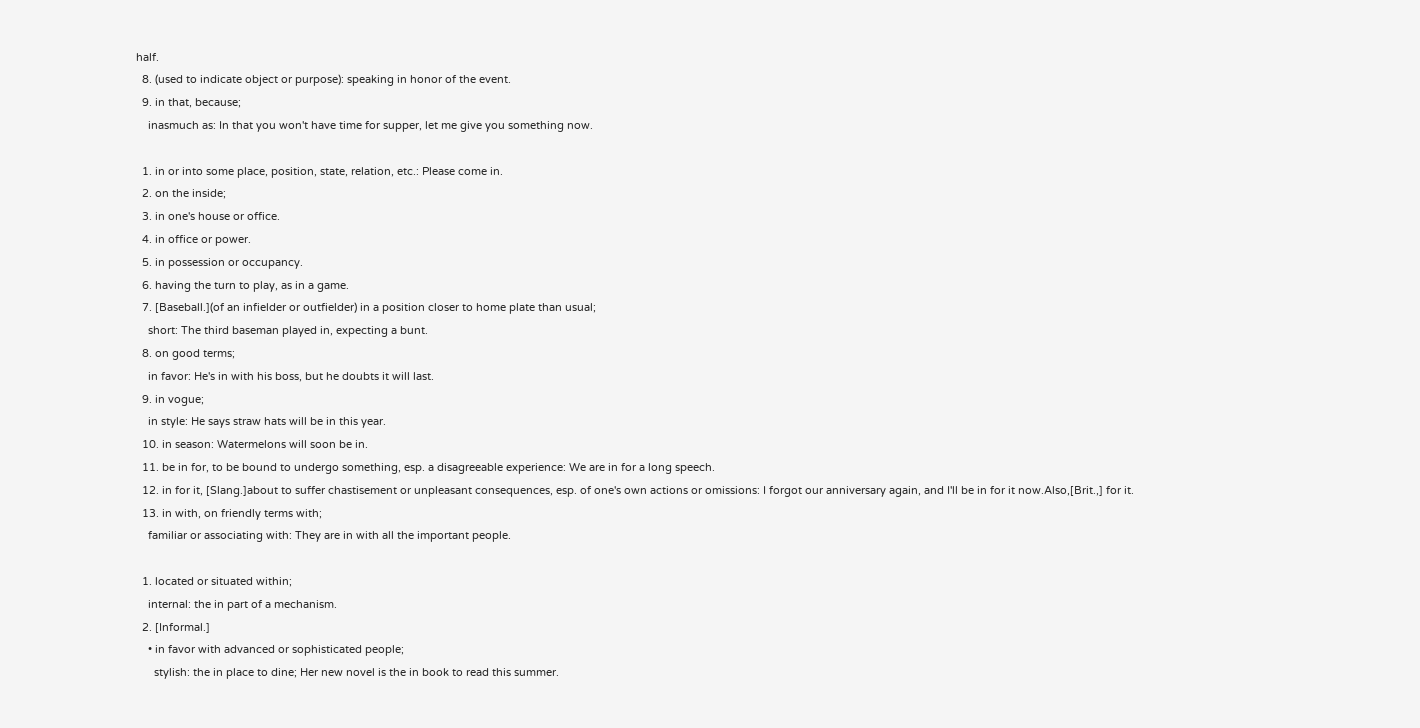half.
  8. (used to indicate object or purpose): speaking in honor of the event.
  9. in that, because;
    inasmuch as: In that you won't have time for supper, let me give you something now.

  1. in or into some place, position, state, relation, etc.: Please come in.
  2. on the inside;
  3. in one's house or office.
  4. in office or power.
  5. in possession or occupancy.
  6. having the turn to play, as in a game.
  7. [Baseball.](of an infielder or outfielder) in a position closer to home plate than usual;
    short: The third baseman played in, expecting a bunt.
  8. on good terms;
    in favor: He's in with his boss, but he doubts it will last.
  9. in vogue;
    in style: He says straw hats will be in this year.
  10. in season: Watermelons will soon be in.
  11. be in for, to be bound to undergo something, esp. a disagreeable experience: We are in for a long speech.
  12. in for it, [Slang.]about to suffer chastisement or unpleasant consequences, esp. of one's own actions or omissions: I forgot our anniversary again, and I'll be in for it now.Also,[Brit.,] for it.
  13. in with, on friendly terms with;
    familiar or associating with: They are in with all the important people.

  1. located or situated within;
    internal: the in part of a mechanism.
  2. [Informal.]
    • in favor with advanced or sophisticated people;
      stylish: the in place to dine; Her new novel is the in book to read this summer.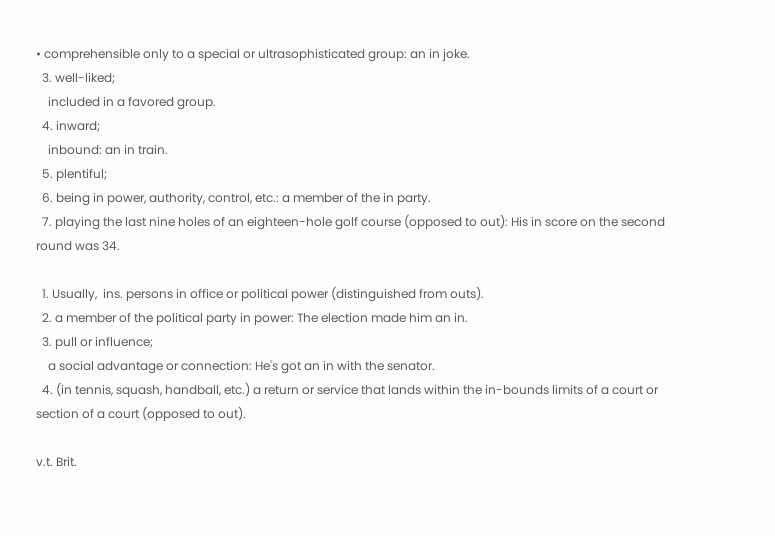• comprehensible only to a special or ultrasophisticated group: an in joke.
  3. well-liked;
    included in a favored group.
  4. inward;
    inbound: an in train.
  5. plentiful;
  6. being in power, authority, control, etc.: a member of the in party.
  7. playing the last nine holes of an eighteen-hole golf course (opposed to out): His in score on the second round was 34.

  1. Usually,  ins. persons in office or political power (distinguished from outs).
  2. a member of the political party in power: The election made him an in.
  3. pull or influence;
    a social advantage or connection: He's got an in with the senator.
  4. (in tennis, squash, handball, etc.) a return or service that lands within the in-bounds limits of a court or section of a court (opposed to out).

v.t. Brit.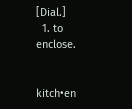[Dial.]
  1. to enclose.


kitch•en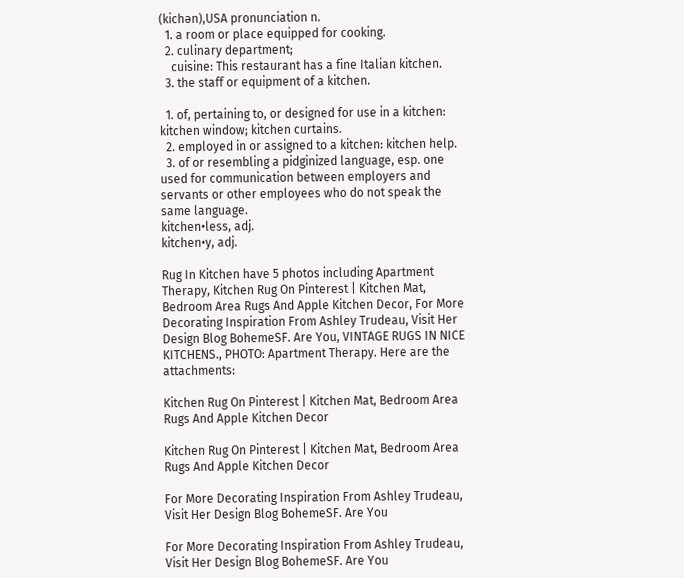(kichən),USA pronunciation n.
  1. a room or place equipped for cooking.
  2. culinary department;
    cuisine: This restaurant has a fine Italian kitchen.
  3. the staff or equipment of a kitchen.

  1. of, pertaining to, or designed for use in a kitchen: kitchen window; kitchen curtains.
  2. employed in or assigned to a kitchen: kitchen help.
  3. of or resembling a pidginized language, esp. one used for communication between employers and servants or other employees who do not speak the same language.
kitchen•less, adj.
kitchen•y, adj.

Rug In Kitchen have 5 photos including Apartment Therapy, Kitchen Rug On Pinterest | Kitchen Mat, Bedroom Area Rugs And Apple Kitchen Decor, For More Decorating Inspiration From Ashley Trudeau, Visit Her Design Blog BohemeSF. Are You, VINTAGE RUGS IN NICE KITCHENS., PHOTO: Apartment Therapy. Here are the attachments:

Kitchen Rug On Pinterest | Kitchen Mat, Bedroom Area Rugs And Apple Kitchen Decor

Kitchen Rug On Pinterest | Kitchen Mat, Bedroom Area Rugs And Apple Kitchen Decor

For More Decorating Inspiration From Ashley Trudeau, Visit Her Design Blog BohemeSF. Are You

For More Decorating Inspiration From Ashley Trudeau, Visit Her Design Blog BohemeSF. Are You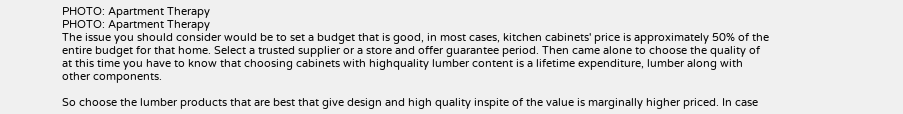PHOTO: Apartment Therapy
PHOTO: Apartment Therapy
The issue you should consider would be to set a budget that is good, in most cases, kitchen cabinets' price is approximately 50% of the entire budget for that home. Select a trusted supplier or a store and offer guarantee period. Then came alone to choose the quality of at this time you have to know that choosing cabinets with highquality lumber content is a lifetime expenditure, lumber along with other components.

So choose the lumber products that are best that give design and high quality inspite of the value is marginally higher priced. In case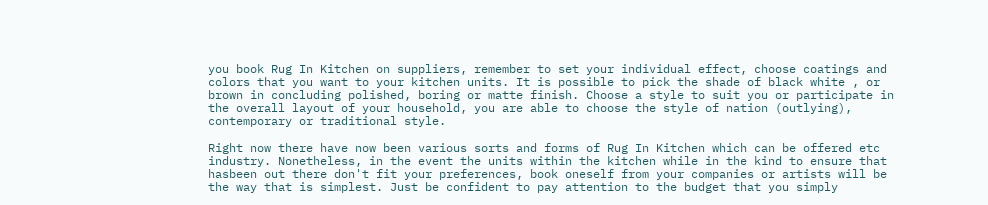you book Rug In Kitchen on suppliers, remember to set your individual effect, choose coatings and colors that you want to your kitchen units. It is possible to pick the shade of black white , or brown in concluding polished, boring or matte finish. Choose a style to suit you or participate in the overall layout of your household, you are able to choose the style of nation (outlying), contemporary or traditional style.

Right now there have now been various sorts and forms of Rug In Kitchen which can be offered etc industry. Nonetheless, in the event the units within the kitchen while in the kind to ensure that hasbeen out there don't fit your preferences, book oneself from your companies or artists will be the way that is simplest. Just be confident to pay attention to the budget that you simply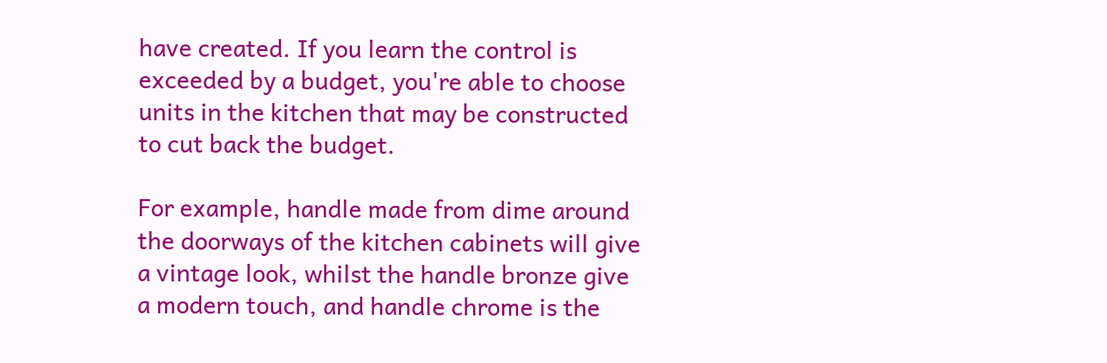have created. If you learn the control is exceeded by a budget, you're able to choose units in the kitchen that may be constructed to cut back the budget.

For example, handle made from dime around the doorways of the kitchen cabinets will give a vintage look, whilst the handle bronze give a modern touch, and handle chrome is the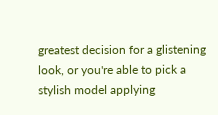greatest decision for a glistening look, or you're able to pick a stylish model applying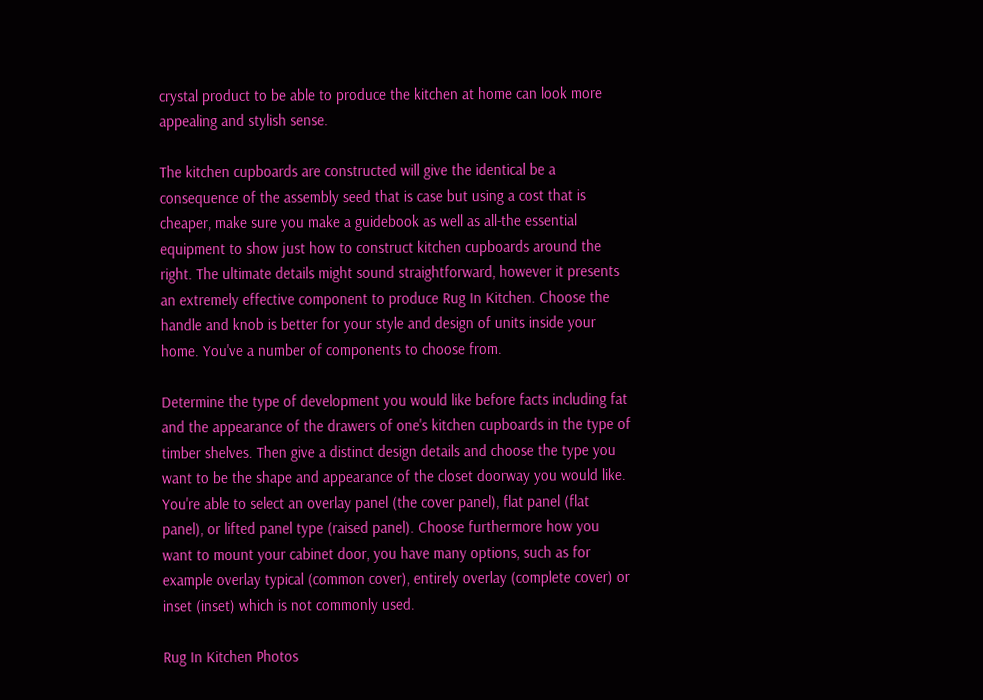crystal product to be able to produce the kitchen at home can look more appealing and stylish sense.

The kitchen cupboards are constructed will give the identical be a consequence of the assembly seed that is case but using a cost that is cheaper, make sure you make a guidebook as well as all-the essential equipment to show just how to construct kitchen cupboards around the right. The ultimate details might sound straightforward, however it presents an extremely effective component to produce Rug In Kitchen. Choose the handle and knob is better for your style and design of units inside your home. You've a number of components to choose from.

Determine the type of development you would like before facts including fat and the appearance of the drawers of one's kitchen cupboards in the type of timber shelves. Then give a distinct design details and choose the type you want to be the shape and appearance of the closet doorway you would like. You're able to select an overlay panel (the cover panel), flat panel (flat panel), or lifted panel type (raised panel). Choose furthermore how you want to mount your cabinet door, you have many options, such as for example overlay typical (common cover), entirely overlay (complete cover) or inset (inset) which is not commonly used.

Rug In Kitchen Photos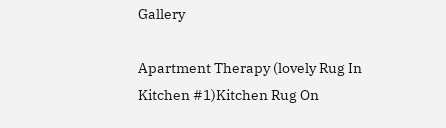Gallery

Apartment Therapy (lovely Rug In Kitchen #1)Kitchen Rug On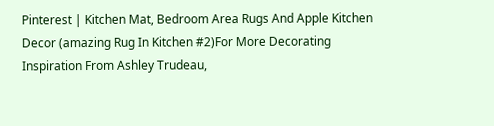Pinterest | Kitchen Mat, Bedroom Area Rugs And Apple Kitchen Decor (amazing Rug In Kitchen #2)For More Decorating Inspiration From Ashley Trudeau,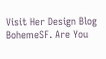Visit Her Design Blog BohemeSF. Are You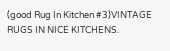(good Rug In Kitchen #3)VINTAGE RUGS IN NICE KITCHENS.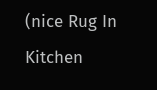(nice Rug In Kitchen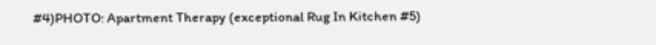#4)PHOTO: Apartment Therapy (exceptional Rug In Kitchen #5)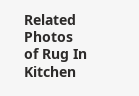Related Photos of Rug In Kitchen